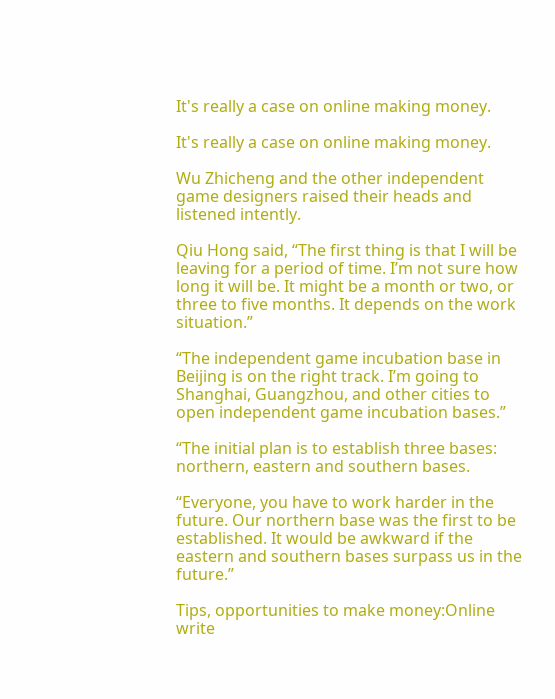It's really a case on online making money.

It's really a case on online making money.

Wu Zhicheng and the other independent game designers raised their heads and listened intently.

Qiu Hong said, “The first thing is that I will be leaving for a period of time. I’m not sure how long it will be. It might be a month or two, or three to five months. It depends on the work situation.”

“The independent game incubation base in Beijing is on the right track. I’m going to Shanghai, Guangzhou, and other cities to open independent game incubation bases.”

“The initial plan is to establish three bases: northern, eastern and southern bases.

“Everyone, you have to work harder in the future. Our northern base was the first to be established. It would be awkward if the eastern and southern bases surpass us in the future.”

Tips, opportunities to make money:Online write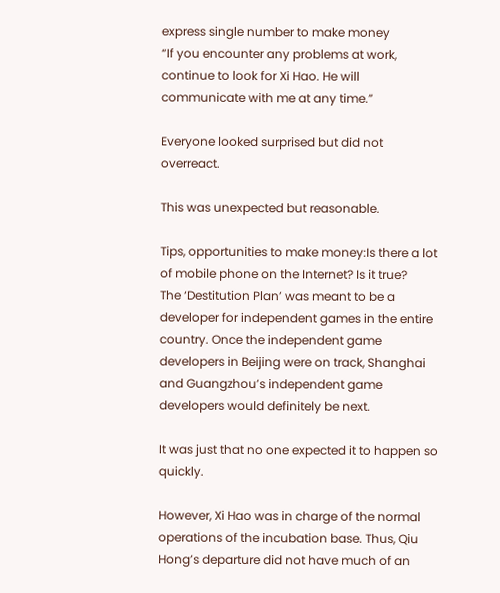express single number to make money
“If you encounter any problems at work, continue to look for Xi Hao. He will communicate with me at any time.”

Everyone looked surprised but did not overreact.

This was unexpected but reasonable.

Tips, opportunities to make money:Is there a lot of mobile phone on the Internet? Is it true?
The ‘Destitution Plan’ was meant to be a developer for independent games in the entire country. Once the independent game developers in Beijing were on track, Shanghai and Guangzhou’s independent game developers would definitely be next.

It was just that no one expected it to happen so quickly.

However, Xi Hao was in charge of the normal operations of the incubation base. Thus, Qiu Hong’s departure did not have much of an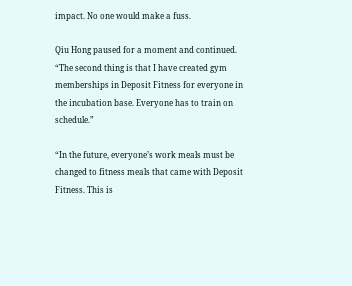impact. No one would make a fuss.

Qiu Hong paused for a moment and continued. “The second thing is that I have created gym memberships in Deposit Fitness for everyone in the incubation base. Everyone has to train on schedule.”

“In the future, everyone’s work meals must be changed to fitness meals that came with Deposit Fitness. This is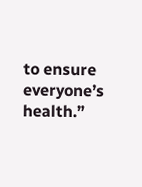to ensure everyone’s health.”